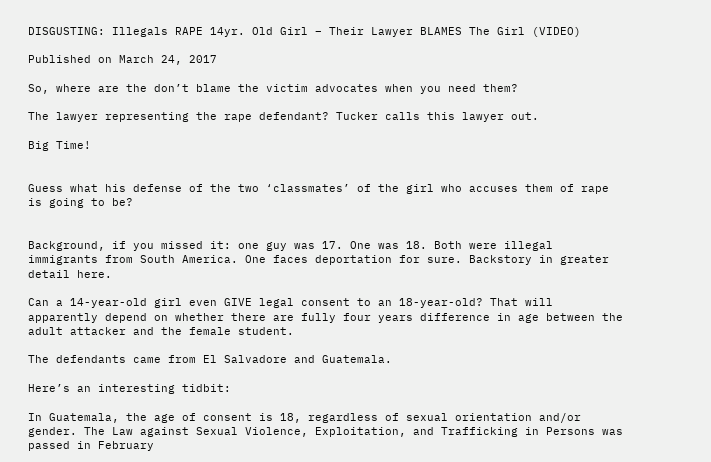DISGUSTING: Illegals RAPE 14yr. Old Girl – Their Lawyer BLAMES The Girl (VIDEO)

Published on March 24, 2017

So, where are the don’t blame the victim advocates when you need them?

The lawyer representing the rape defendant? Tucker calls this lawyer out.

Big Time!


Guess what his defense of the two ‘classmates’ of the girl who accuses them of rape is going to be?


Background, if you missed it: one guy was 17. One was 18. Both were illegal immigrants from South America. One faces deportation for sure. Backstory in greater detail here.

Can a 14-year-old girl even GIVE legal consent to an 18-year-old? That will apparently depend on whether there are fully four years difference in age between the adult attacker and the female student.

The defendants came from El Salvadore and Guatemala.

Here’s an interesting tidbit:

In Guatemala, the age of consent is 18, regardless of sexual orientation and/or gender. The Law against Sexual Violence, Exploitation, and Trafficking in Persons was passed in February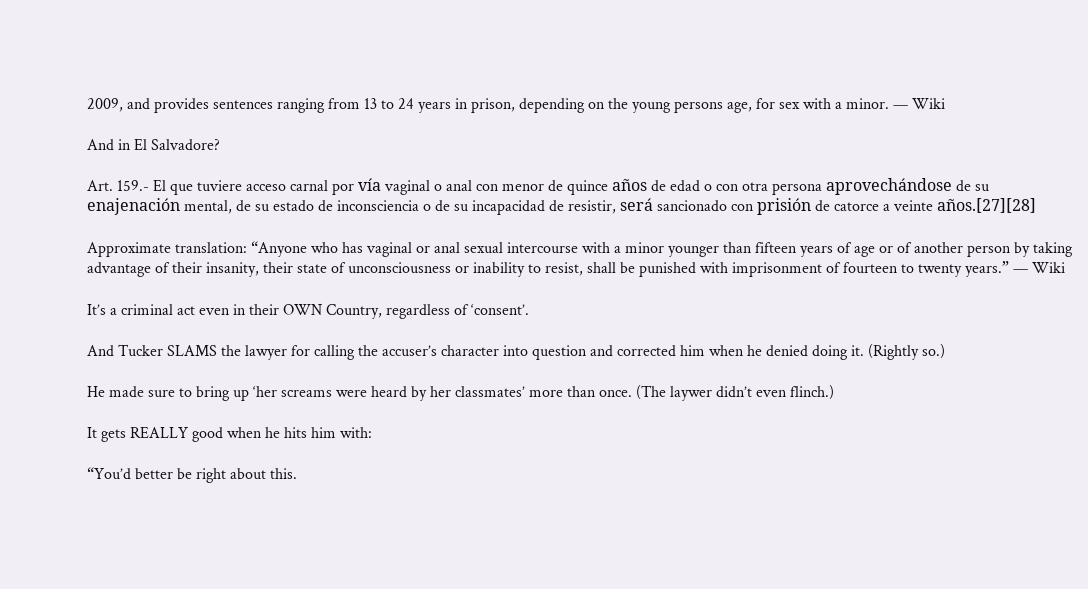2009, and provides sentences ranging from 13 to 24 years in prison, depending on the young persons age, for sex with a minor. — Wiki

And in El Salvadore?

Art. 159.- El que tuviere acceso carnal por vía vaginal o anal con menor de quince años de edad o con otra persona aprovechándose de su enajenación mental, de su estado de inconsciencia o de su incapacidad de resistir, será sancionado con prisión de catorce a veinte años.[27][28]

Approximate translation: “Anyone who has vaginal or anal sexual intercourse with a minor younger than fifteen years of age or of another person by taking advantage of their insanity, their state of unconsciousness or inability to resist, shall be punished with imprisonment of fourteen to twenty years.” — Wiki

It’s a criminal act even in their OWN Country, regardless of ‘consent’.

And Tucker SLAMS the lawyer for calling the accuser’s character into question and corrected him when he denied doing it. (Rightly so.)

He made sure to bring up ‘her screams were heard by her classmates’ more than once. (The laywer didn’t even flinch.)

It gets REALLY good when he hits him with:

“You’d better be right about this.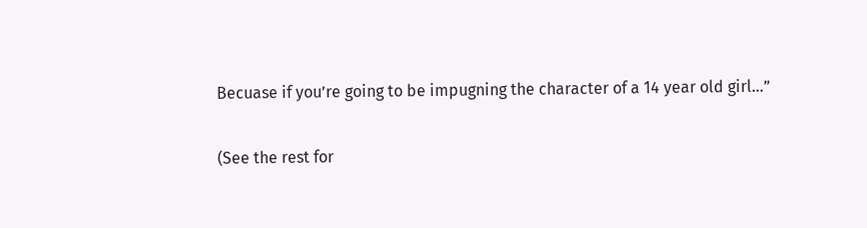Becuase if you’re going to be impugning the character of a 14 year old girl…”

(See the rest for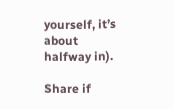yourself, it’s about halfway in).

Share if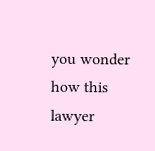you wonder how this lawyer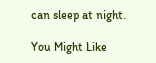can sleep at night.

You Might Like